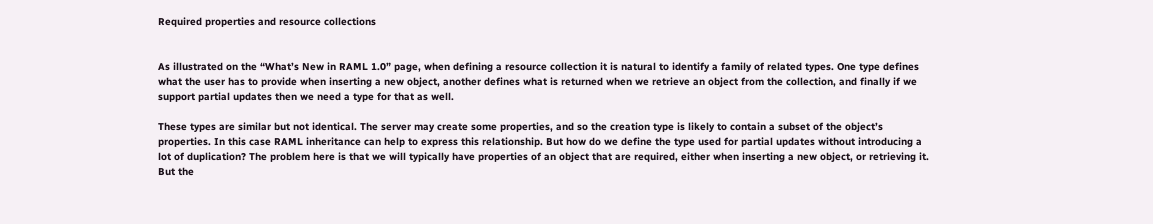Required properties and resource collections


As illustrated on the “What’s New in RAML 1.0” page, when defining a resource collection it is natural to identify a family of related types. One type defines what the user has to provide when inserting a new object, another defines what is returned when we retrieve an object from the collection, and finally if we support partial updates then we need a type for that as well.

These types are similar but not identical. The server may create some properties, and so the creation type is likely to contain a subset of the object’s properties. In this case RAML inheritance can help to express this relationship. But how do we define the type used for partial updates without introducing a lot of duplication? The problem here is that we will typically have properties of an object that are required, either when inserting a new object, or retrieving it. But the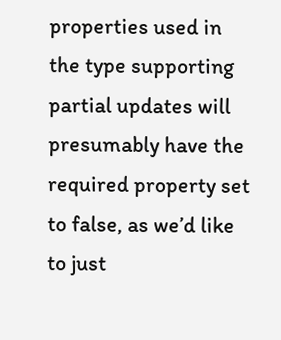properties used in the type supporting partial updates will presumably have the required property set to false, as we’d like to just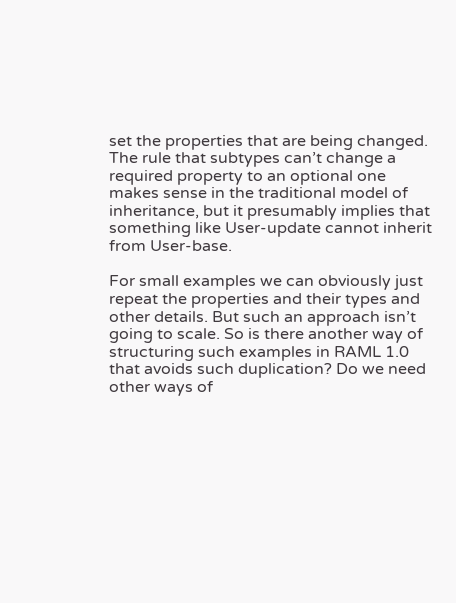set the properties that are being changed. The rule that subtypes can’t change a required property to an optional one makes sense in the traditional model of inheritance, but it presumably implies that something like User-update cannot inherit from User-base.

For small examples we can obviously just repeat the properties and their types and other details. But such an approach isn’t going to scale. So is there another way of structuring such examples in RAML 1.0 that avoids such duplication? Do we need other ways of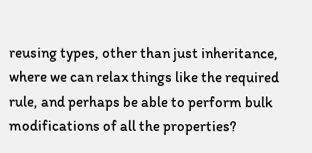reusing types, other than just inheritance, where we can relax things like the required rule, and perhaps be able to perform bulk modifications of all the properties?